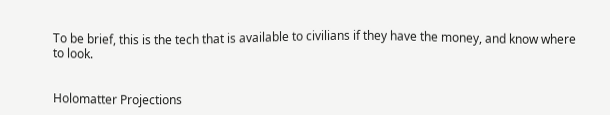To be brief, this is the tech that is available to civilians if they have the money, and know where to look.


Holomatter Projections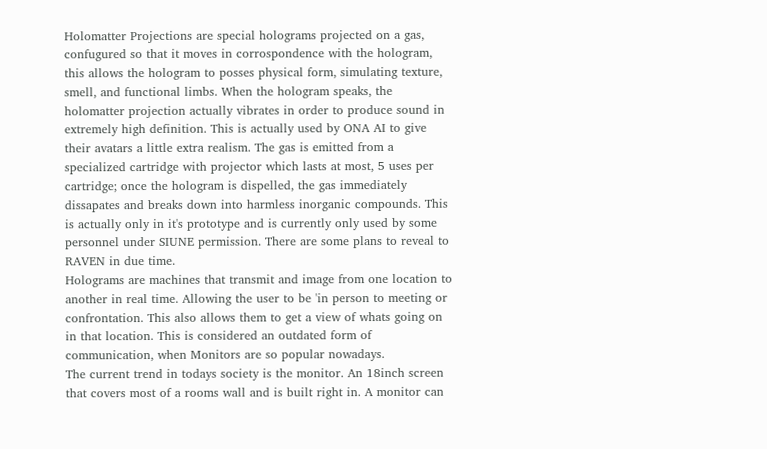Holomatter Projections are special holograms projected on a gas, confugured so that it moves in corrospondence with the hologram, this allows the hologram to posses physical form, simulating texture, smell, and functional limbs. When the hologram speaks, the holomatter projection actually vibrates in order to produce sound in extremely high definition. This is actually used by ONA AI to give their avatars a little extra realism. The gas is emitted from a specialized cartridge with projector which lasts at most, 5 uses per cartridge; once the hologram is dispelled, the gas immediately dissapates and breaks down into harmless inorganic compounds. This is actually only in it's prototype and is currently only used by some personnel under SIUNE permission. There are some plans to reveal to RAVEN in due time.
Holograms are machines that transmit and image from one location to another in real time. Allowing the user to be 'in person to meeting or confrontation. This also allows them to get a view of whats going on in that location. This is considered an outdated form of communication, when Monitors are so popular nowadays.
The current trend in todays society is the monitor. An 18inch screen that covers most of a rooms wall and is built right in. A monitor can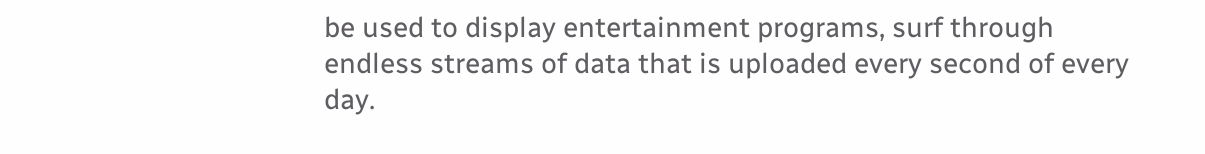be used to display entertainment programs, surf through endless streams of data that is uploaded every second of every day.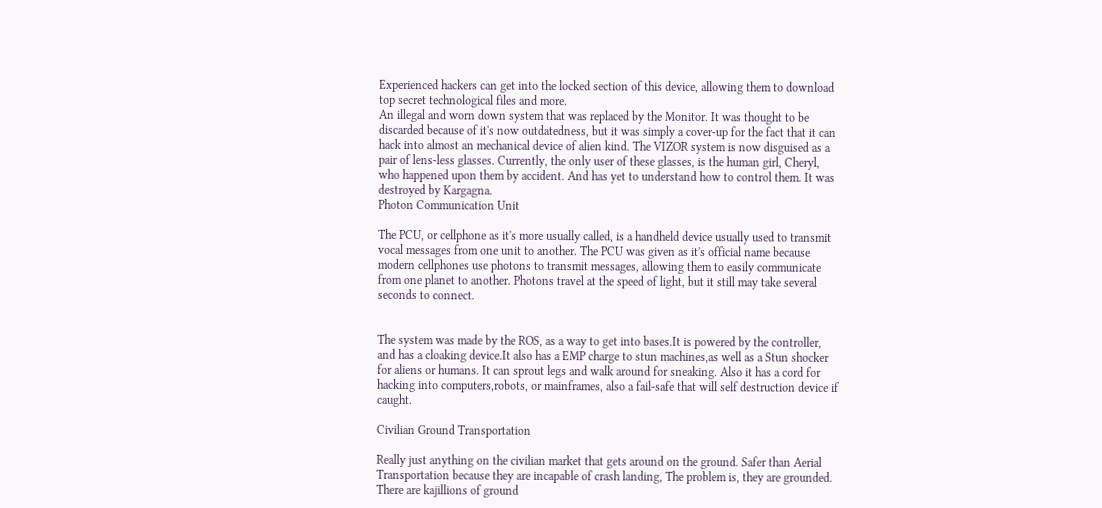Experienced hackers can get into the locked section of this device, allowing them to download top secret technological files and more.
An illegal and worn down system that was replaced by the Monitor. It was thought to be discarded because of it's now outdatedness, but it was simply a cover-up for the fact that it can hack into almost an mechanical device of alien kind. The VIZOR system is now disguised as a pair of lens-less glasses. Currently, the only user of these glasses, is the human girl, Cheryl, who happened upon them by accident. And has yet to understand how to control them. It was destroyed by Kargagna.
Photon Communication Unit

The PCU, or cellphone as it's more usually called, is a handheld device usually used to transmit vocal messages from one unit to another. The PCU was given as it's official name because modern cellphones use photons to transmit messages, allowing them to easily communicate from one planet to another. Photons travel at the speed of light, but it still may take several seconds to connect.


The system was made by the ROS, as a way to get into bases.It is powered by the controller, and has a cloaking device.It also has a EMP charge to stun machines,as well as a Stun shocker for aliens or humans. It can sprout legs and walk around for sneaking. Also it has a cord for hacking into computers,robots, or mainframes, also a fail-safe that will self destruction device if caught.

Civilian Ground Transportation

Really just anything on the civilian market that gets around on the ground. Safer than Aerial Transportation because they are incapable of crash landing, The problem is, they are grounded. There are kajillions of ground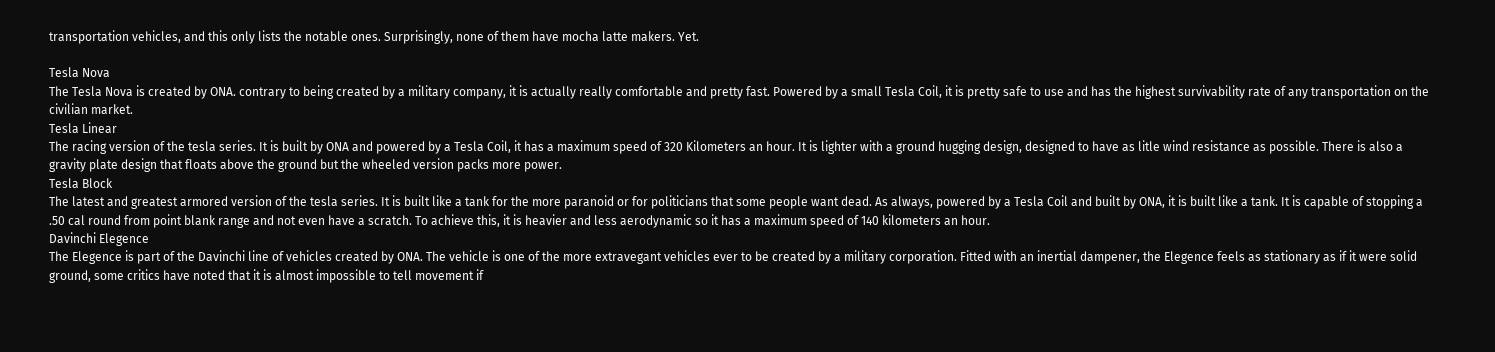transportation vehicles, and this only lists the notable ones. Surprisingly, none of them have mocha latte makers. Yet.

Tesla Nova
The Tesla Nova is created by ONA. contrary to being created by a military company, it is actually really comfortable and pretty fast. Powered by a small Tesla Coil, it is pretty safe to use and has the highest survivability rate of any transportation on the civilian market.
Tesla Linear
The racing version of the tesla series. It is built by ONA and powered by a Tesla Coil, it has a maximum speed of 320 Kilometers an hour. It is lighter with a ground hugging design, designed to have as litle wind resistance as possible. There is also a gravity plate design that floats above the ground but the wheeled version packs more power.
Tesla Block
The latest and greatest armored version of the tesla series. It is built like a tank for the more paranoid or for politicians that some people want dead. As always, powered by a Tesla Coil and built by ONA, it is built like a tank. It is capable of stopping a .50 cal round from point blank range and not even have a scratch. To achieve this, it is heavier and less aerodynamic so it has a maximum speed of 140 kilometers an hour.
Davinchi Elegence
The Elegence is part of the Davinchi line of vehicles created by ONA. The vehicle is one of the more extravegant vehicles ever to be created by a military corporation. Fitted with an inertial dampener, the Elegence feels as stationary as if it were solid ground, some critics have noted that it is almost impossible to tell movement if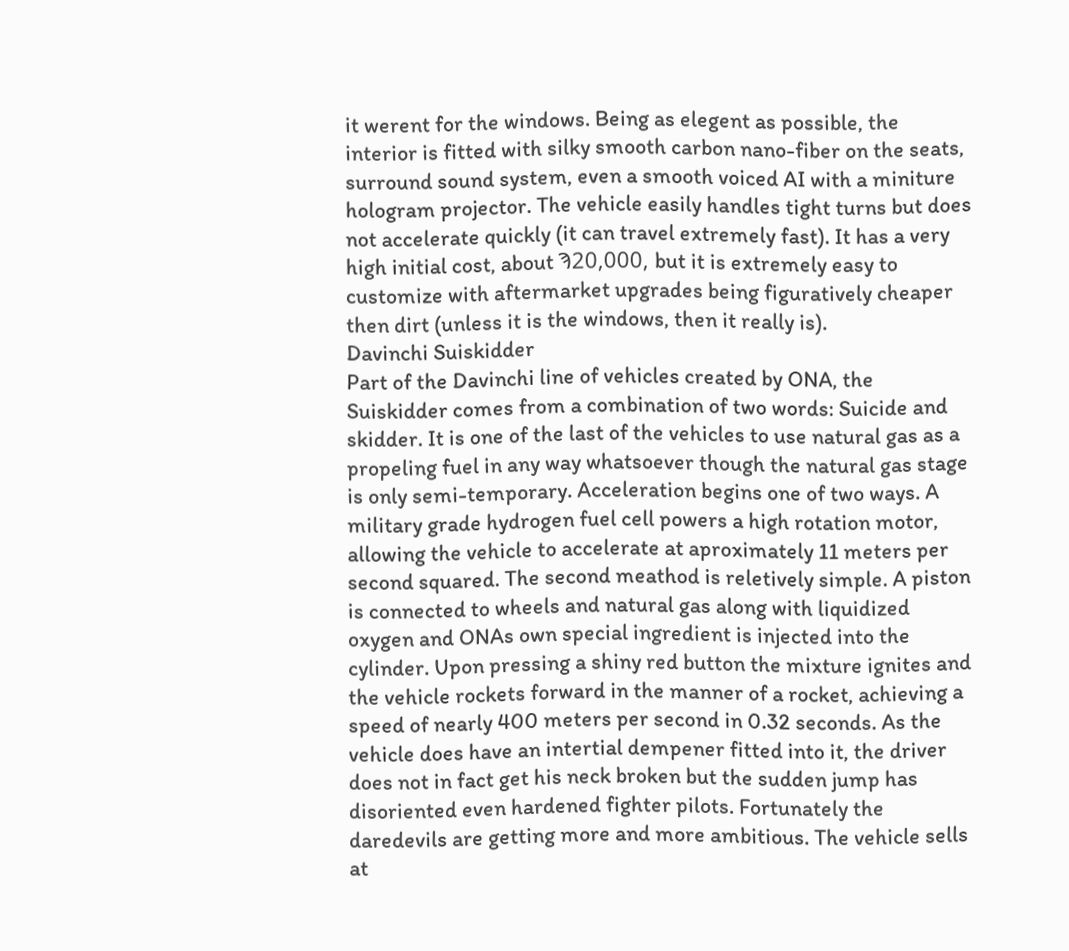it werent for the windows. Being as elegent as possible, the interior is fitted with silky smooth carbon nano-fiber on the seats, surround sound system, even a smooth voiced AI with a miniture hologram projector. The vehicle easily handles tight turns but does not accelerate quickly (it can travel extremely fast). It has a very high initial cost, about Ϡ20,000, but it is extremely easy to customize with aftermarket upgrades being figuratively cheaper then dirt (unless it is the windows, then it really is).
Davinchi Suiskidder
Part of the Davinchi line of vehicles created by ONA, the Suiskidder comes from a combination of two words: Suicide and skidder. It is one of the last of the vehicles to use natural gas as a propeling fuel in any way whatsoever though the natural gas stage is only semi-temporary. Acceleration begins one of two ways. A military grade hydrogen fuel cell powers a high rotation motor, allowing the vehicle to accelerate at aproximately 11 meters per second squared. The second meathod is reletively simple. A piston is connected to wheels and natural gas along with liquidized oxygen and ONAs own special ingredient is injected into the cylinder. Upon pressing a shiny red button the mixture ignites and the vehicle rockets forward in the manner of a rocket, achieving a speed of nearly 400 meters per second in 0.32 seconds. As the vehicle does have an intertial dempener fitted into it, the driver does not in fact get his neck broken but the sudden jump has disoriented even hardened fighter pilots. Fortunately the daredevils are getting more and more ambitious. The vehicle sells at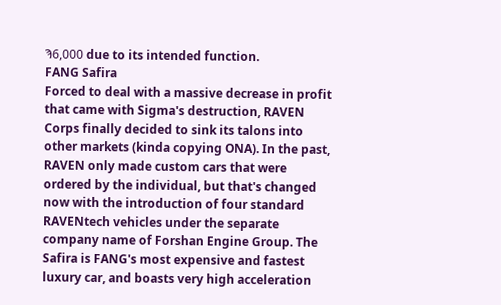Ϡ6,000 due to its intended function.
FANG Safira
Forced to deal with a massive decrease in profit that came with Sigma's destruction, RAVEN Corps finally decided to sink its talons into other markets (kinda copying ONA). In the past, RAVEN only made custom cars that were ordered by the individual, but that's changed now with the introduction of four standard RAVENtech vehicles under the separate company name of Forshan Engine Group. The Safira is FANG's most expensive and fastest luxury car, and boasts very high acceleration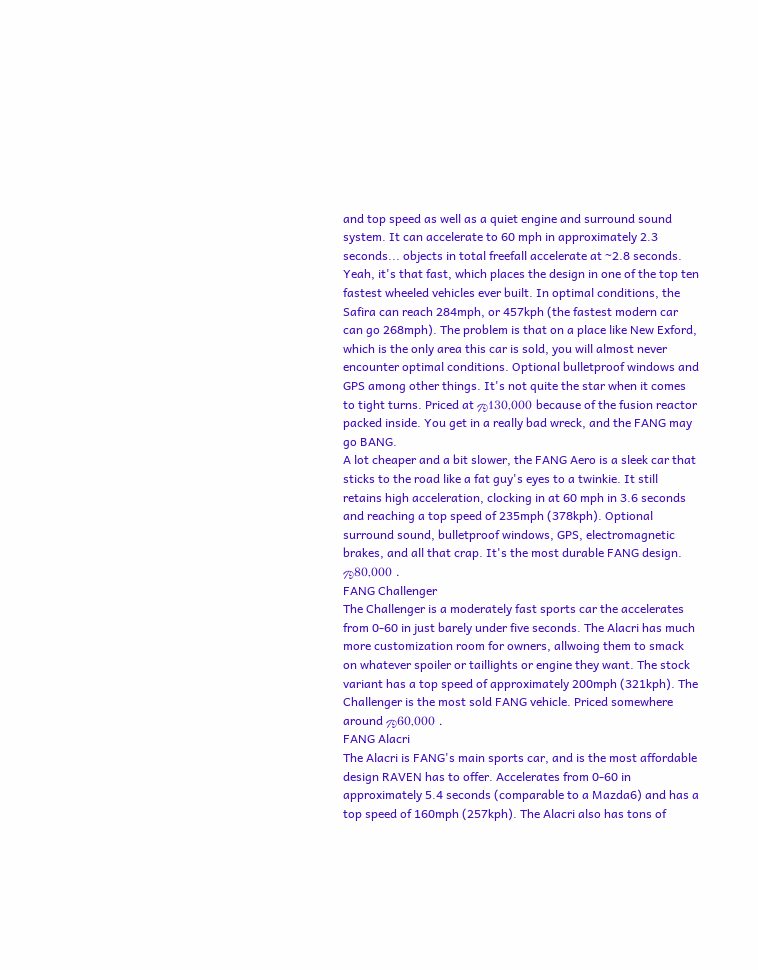and top speed as well as a quiet engine and surround sound system. It can accelerate to 60 mph in approximately 2.3 seconds... objects in total freefall accelerate at ~2.8 seconds. Yeah, it's that fast, which places the design in one of the top ten fastest wheeled vehicles ever built. In optimal conditions, the Safira can reach 284mph, or 457kph (the fastest modern car can go 268mph). The problem is that on a place like New Exford, which is the only area this car is sold, you will almost never encounter optimal conditions. Optional bulletproof windows and GPS among other things. It's not quite the star when it comes to tight turns. Priced at Ϡ130,000 because of the fusion reactor packed inside. You get in a really bad wreck, and the FANG may go BANG.
A lot cheaper and a bit slower, the FANG Aero is a sleek car that sticks to the road like a fat guy's eyes to a twinkie. It still retains high acceleration, clocking in at 60 mph in 3.6 seconds and reaching a top speed of 235mph (378kph). Optional surround sound, bulletproof windows, GPS, electromagnetic brakes, and all that crap. It's the most durable FANG design. Ϡ80,000 .
FANG Challenger
The Challenger is a moderately fast sports car the accelerates from 0-60 in just barely under five seconds. The Alacri has much more customization room for owners, allwoing them to smack on whatever spoiler or taillights or engine they want. The stock variant has a top speed of approximately 200mph (321kph). The Challenger is the most sold FANG vehicle. Priced somewhere around Ϡ60,000 .
FANG Alacri
The Alacri is FANG's main sports car, and is the most affordable design RAVEN has to offer. Accelerates from 0-60 in approximately 5.4 seconds (comparable to a Mazda6) and has a top speed of 160mph (257kph). The Alacri also has tons of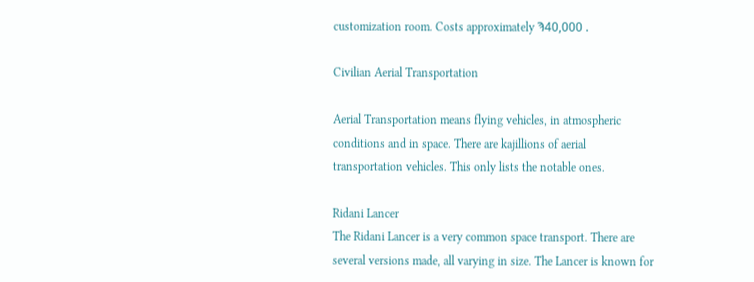customization room. Costs approximately Ϡ40,000 .

Civilian Aerial Transportation

Aerial Transportation means flying vehicles, in atmospheric conditions and in space. There are kajillions of aerial transportation vehicles. This only lists the notable ones.

Ridani Lancer
The Ridani Lancer is a very common space transport. There are several versions made, all varying in size. The Lancer is known for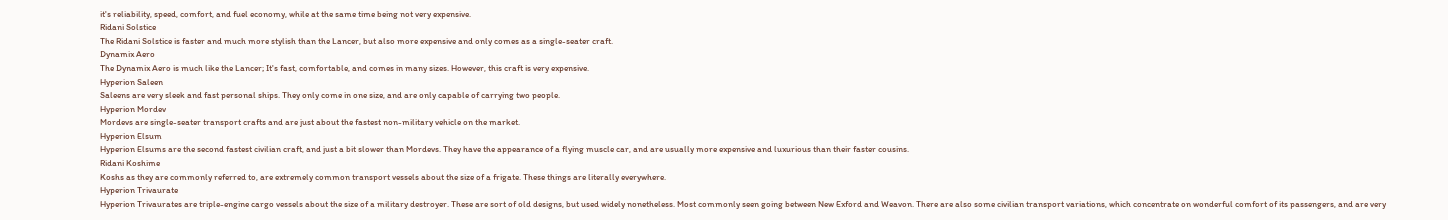it's reliability, speed, comfort, and fuel economy, while at the same time being not very expensive.
Ridani Solstice
The Ridani Solstice is faster and much more stylish than the Lancer, but also more expensive and only comes as a single-seater craft.
Dynamix Aero
The Dynamix Aero is much like the Lancer; It's fast, comfortable, and comes in many sizes. However, this craft is very expensive.
Hyperion Saleen
Saleens are very sleek and fast personal ships. They only come in one size, and are only capable of carrying two people.
Hyperion Mordev
Mordevs are single-seater transport crafts and are just about the fastest non-military vehicle on the market.
Hyperion Elsum
Hyperion Elsums are the second fastest civilian craft, and just a bit slower than Mordevs. They have the appearance of a flying muscle car, and are usually more expensive and luxurious than their faster cousins.
Ridani Koshime
Koshs as they are commonly referred to, are extremely common transport vessels about the size of a frigate. These things are literally everywhere.
Hyperion Trivaurate
Hyperion Trivaurates are triple-engine cargo vessels about the size of a military destroyer. These are sort of old designs, but used widely nonetheless. Most commonly seen going between New Exford and Weavon. There are also some civilian transport variations, which concentrate on wonderful comfort of its passengers, and are very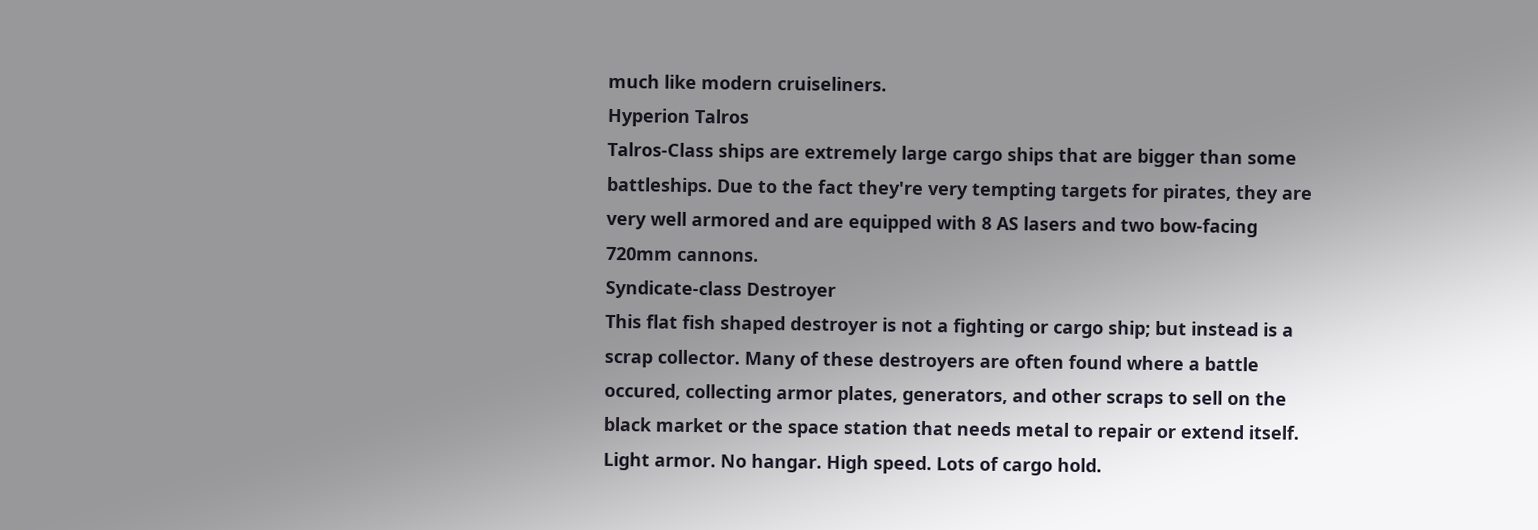much like modern cruiseliners.
Hyperion Talros
Talros-Class ships are extremely large cargo ships that are bigger than some battleships. Due to the fact they're very tempting targets for pirates, they are very well armored and are equipped with 8 AS lasers and two bow-facing 720mm cannons.
Syndicate-class Destroyer
This flat fish shaped destroyer is not a fighting or cargo ship; but instead is a scrap collector. Many of these destroyers are often found where a battle occured, collecting armor plates, generators, and other scraps to sell on the black market or the space station that needs metal to repair or extend itself. Light armor. No hangar. High speed. Lots of cargo hold.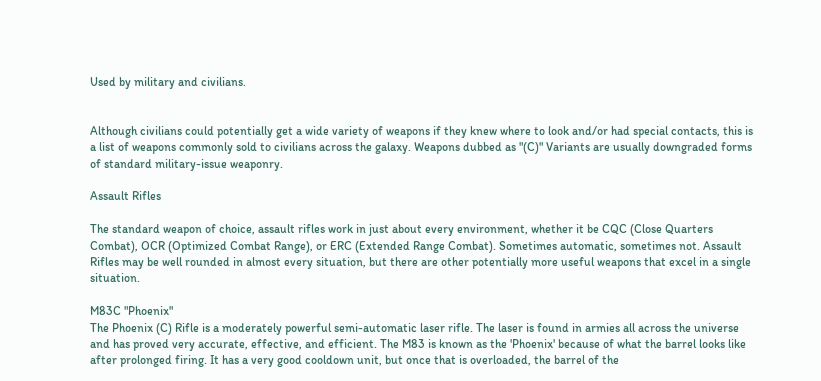Used by military and civilians.


Although civilians could potentially get a wide variety of weapons if they knew where to look and/or had special contacts, this is a list of weapons commonly sold to civilians across the galaxy. Weapons dubbed as "(C)" Variants are usually downgraded forms of standard military-issue weaponry.

Assault Rifles

The standard weapon of choice, assault rifles work in just about every environment, whether it be CQC (Close Quarters Combat), OCR (Optimized Combat Range), or ERC (Extended Range Combat). Sometimes automatic, sometimes not. Assault Rifles may be well rounded in almost every situation, but there are other potentially more useful weapons that excel in a single situation.

M83C "Phoenix"
The Phoenix (C) Rifle is a moderately powerful semi-automatic laser rifle. The laser is found in armies all across the universe and has proved very accurate, effective, and efficient. The M83 is known as the 'Phoenix' because of what the barrel looks like after prolonged firing. It has a very good cooldown unit, but once that is overloaded, the barrel of the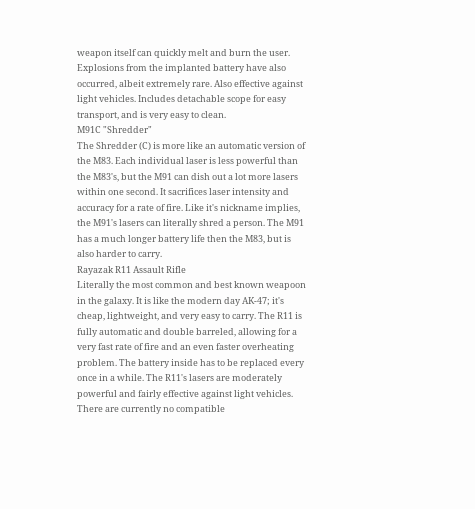weapon itself can quickly melt and burn the user. Explosions from the implanted battery have also occurred, albeit extremely rare. Also effective against light vehicles. Includes detachable scope for easy transport, and is very easy to clean.
M91C "Shredder"
The Shredder (C) is more like an automatic version of the M83. Each individual laser is less powerful than the M83's, but the M91 can dish out a lot more lasers within one second. It sacrifices laser intensity and accuracy for a rate of fire. Like it's nickname implies, the M91's lasers can literally shred a person. The M91 has a much longer battery life then the M83, but is also harder to carry.
Rayazak R11 Assault Rifle
Literally the most common and best known weapoon in the galaxy. It is like the modern day AK-47; it's cheap, lightweight, and very easy to carry. The R11 is fully automatic and double barreled, allowing for a very fast rate of fire and an even faster overheating problem. The battery inside has to be replaced every once in a while. The R11's lasers are moderately powerful and fairly effective against light vehicles. There are currently no compatible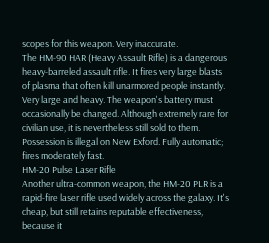scopes for this weapon. Very inaccurate.
The HM-90 HAR (Heavy Assault Rifle) is a dangerous heavy-barreled assault rifle. It fires very large blasts of plasma that often kill unarmored people instantly. Very large and heavy. The weapon's battery must occasionally be changed. Although extremely rare for civilian use, it is nevertheless still sold to them. Possession is illegal on New Exford. Fully automatic; fires moderately fast.
HM-20 Pulse Laser Rifle
Another ultra-common weapon, the HM-20 PLR is a rapid-fire laser rifle used widely across the galaxy. It's cheap, but still retains reputable effectiveness, because it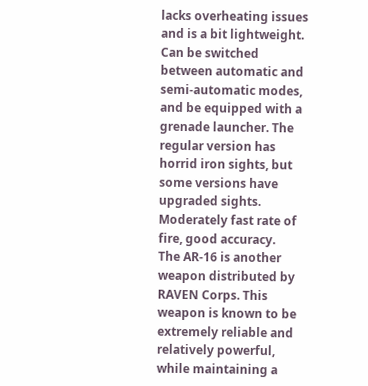lacks overheating issues and is a bit lightweight. Can be switched between automatic and semi-automatic modes, and be equipped with a grenade launcher. The regular version has horrid iron sights, but some versions have upgraded sights. Moderately fast rate of fire, good accuracy.
The AR-16 is another weapon distributed by RAVEN Corps. This weapon is known to be extremely reliable and relatively powerful, while maintaining a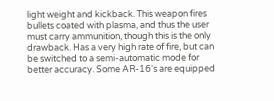light weight and kickback. This weapon fires bullets coated with plasma, and thus the user must carry ammunition, though this is the only drawback. Has a very high rate of fire, but can be switched to a semi-automatic mode for better accuracy. Some AR-16's are equipped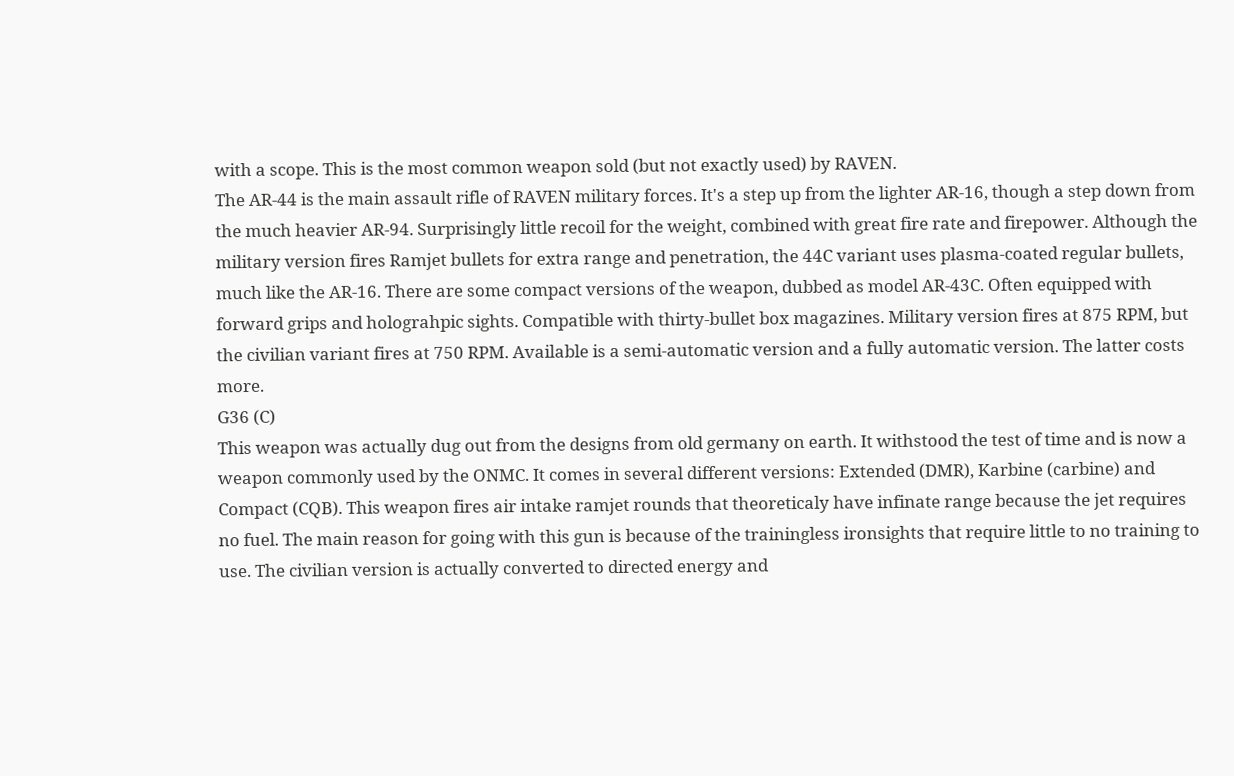with a scope. This is the most common weapon sold (but not exactly used) by RAVEN.
The AR-44 is the main assault rifle of RAVEN military forces. It's a step up from the lighter AR-16, though a step down from the much heavier AR-94. Surprisingly little recoil for the weight, combined with great fire rate and firepower. Although the military version fires Ramjet bullets for extra range and penetration, the 44C variant uses plasma-coated regular bullets, much like the AR-16. There are some compact versions of the weapon, dubbed as model AR-43C. Often equipped with forward grips and holograhpic sights. Compatible with thirty-bullet box magazines. Military version fires at 875 RPM, but the civilian variant fires at 750 RPM. Available is a semi-automatic version and a fully automatic version. The latter costs more.
G36 (C)
This weapon was actually dug out from the designs from old germany on earth. It withstood the test of time and is now a weapon commonly used by the ONMC. It comes in several different versions: Extended (DMR), Karbine (carbine) and Compact (CQB). This weapon fires air intake ramjet rounds that theoreticaly have infinate range because the jet requires no fuel. The main reason for going with this gun is because of the trainingless ironsights that require little to no training to use. The civilian version is actually converted to directed energy and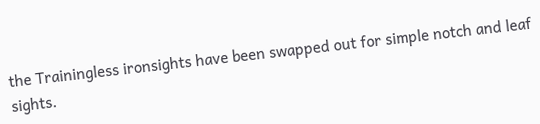the Trainingless ironsights have been swapped out for simple notch and leaf sights.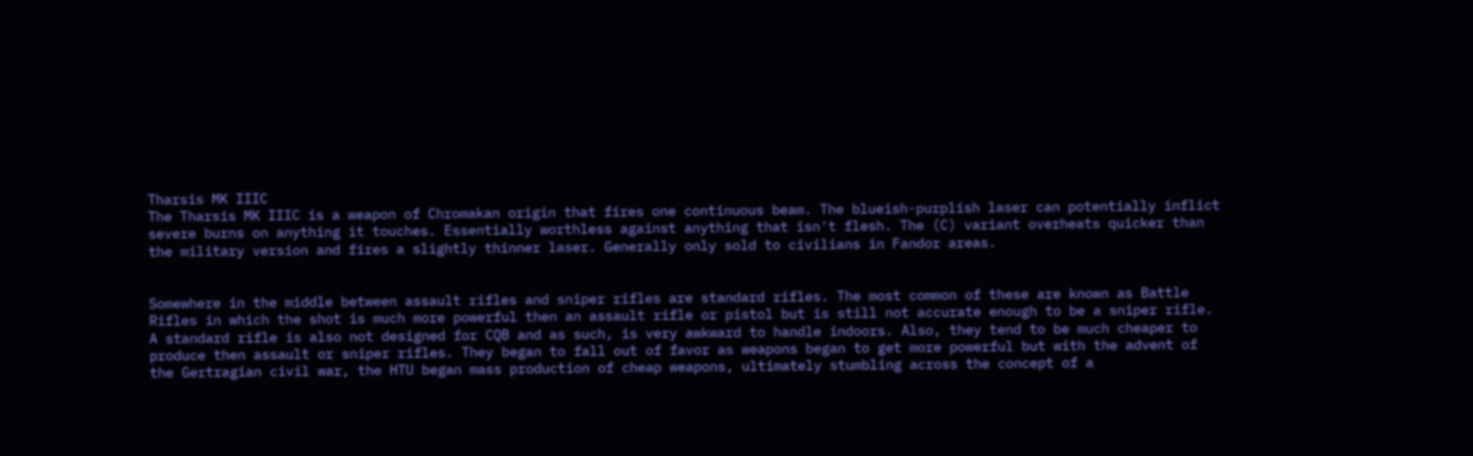Tharsis MK IIIC
The Tharsis MK IIIC is a weapon of Chromakan origin that fires one continuous beam. The blueish-purplish laser can potentially inflict severe burns on anything it touches. Essentially worthless against anything that isn't flesh. The (C) variant overheats quicker than the military version and fires a slightly thinner laser. Generally only sold to civilians in Fandor areas.


Somewhere in the middle between assault rifles and sniper rifles are standard rifles. The most common of these are known as Battle Rifles in which the shot is much more powerful then an assault rifle or pistol but is still not accurate enough to be a sniper rifle. A standard rifle is also not designed for CQB and as such, is very awkward to handle indoors. Also, they tend to be much cheaper to produce then assault or sniper rifles. They began to fall out of favor as weapons began to get more powerful but with the advent of the Gertragian civil war, the HTU began mass production of cheap weapons, ultimately stumbling across the concept of a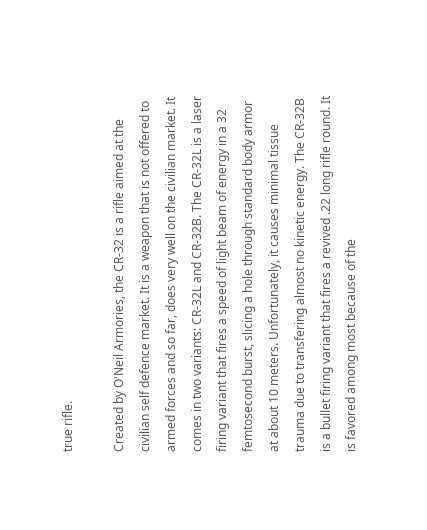true rifle.

Created by O'Neil Armories, the CR-32 is a rifle aimed at the civilian self defence market. It is a weapon that is not offered to armed forces and so far, does very well on the civilian market. It comes in two variants: CR-32L and CR-32B. The CR-32L is a laser firing variant that fires a speed of light beam of energy in a 32 femtosecond burst, slicing a hole through standard body armor at about 10 meters. Unfortunately, it causes minimal tissue trauma due to transfering almost no kinetic energy. The CR-32B is a bullet firing variant that fires a revived .22 long rifle round. It is favored among most because of the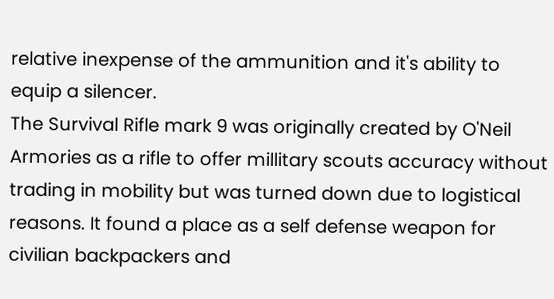relative inexpense of the ammunition and it's ability to equip a silencer.
The Survival Rifle mark 9 was originally created by O'Neil Armories as a rifle to offer millitary scouts accuracy without trading in mobility but was turned down due to logistical reasons. It found a place as a self defense weapon for civilian backpackers and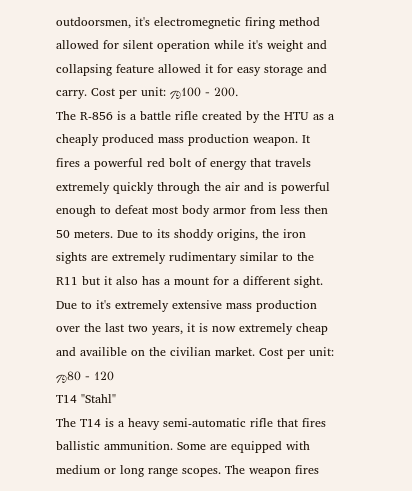outdoorsmen, it's electromegnetic firing method allowed for silent operation while it's weight and collapsing feature allowed it for easy storage and carry. Cost per unit: Ϡ100 - 200.
The R-856 is a battle rifle created by the HTU as a cheaply produced mass production weapon. It fires a powerful red bolt of energy that travels extremely quickly through the air and is powerful enough to defeat most body armor from less then 50 meters. Due to its shoddy origins, the iron sights are extremely rudimentary similar to the R11 but it also has a mount for a different sight. Due to it's extremely extensive mass production over the last two years, it is now extremely cheap and availible on the civilian market. Cost per unit: Ϡ80 - 120
T14 "Stahl"
The T14 is a heavy semi-automatic rifle that fires ballistic ammunition. Some are equipped with medium or long range scopes. The weapon fires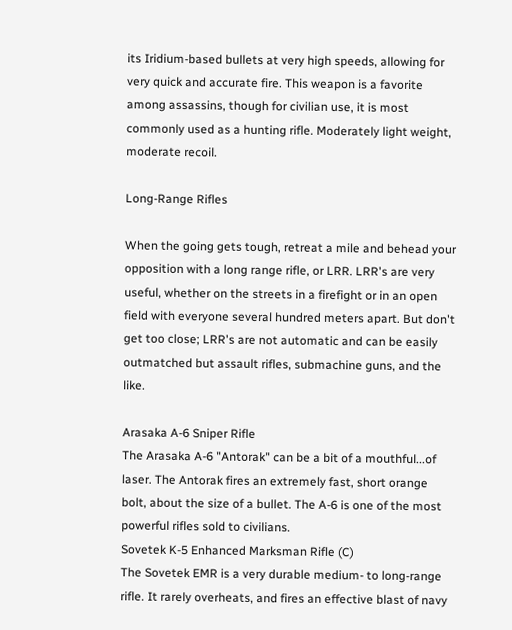its Iridium-based bullets at very high speeds, allowing for very quick and accurate fire. This weapon is a favorite among assassins, though for civilian use, it is most commonly used as a hunting rifle. Moderately light weight, moderate recoil.

Long-Range Rifles

When the going gets tough, retreat a mile and behead your opposition with a long range rifle, or LRR. LRR's are very useful, whether on the streets in a firefight or in an open field with everyone several hundred meters apart. But don't get too close; LRR's are not automatic and can be easily outmatched but assault rifles, submachine guns, and the like.

Arasaka A-6 Sniper Rifle
The Arasaka A-6 "Antorak" can be a bit of a mouthful...of laser. The Antorak fires an extremely fast, short orange bolt, about the size of a bullet. The A-6 is one of the most powerful rifles sold to civilians.
Sovetek K-5 Enhanced Marksman Rifle (C)
The Sovetek EMR is a very durable medium- to long-range rifle. It rarely overheats, and fires an effective blast of navy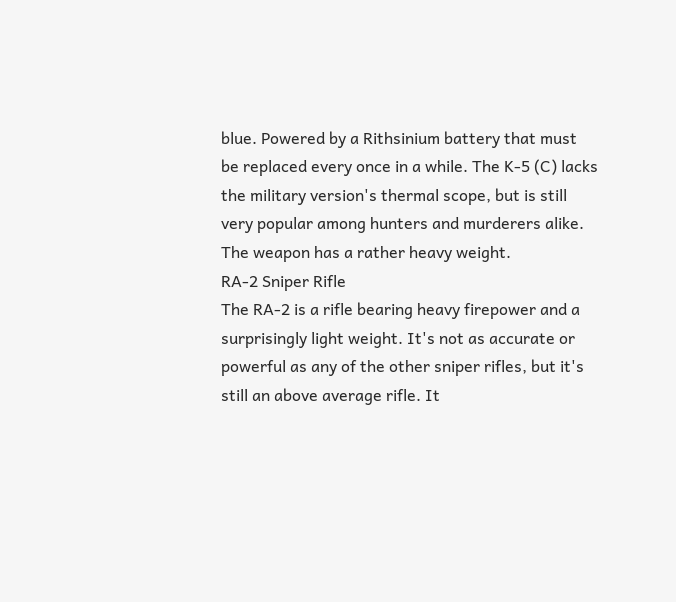blue. Powered by a Rithsinium battery that must be replaced every once in a while. The K-5 (C) lacks the military version's thermal scope, but is still very popular among hunters and murderers alike. The weapon has a rather heavy weight.
RA-2 Sniper Rifle
The RA-2 is a rifle bearing heavy firepower and a surprisingly light weight. It's not as accurate or powerful as any of the other sniper rifles, but it's still an above average rifle. It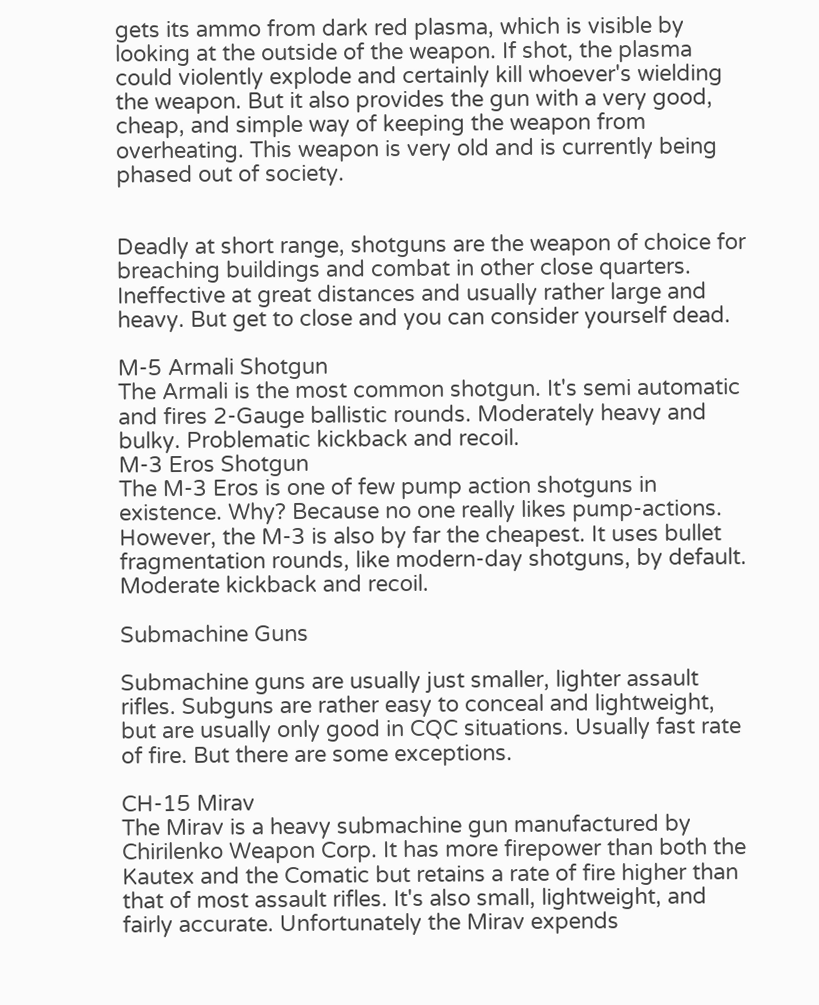gets its ammo from dark red plasma, which is visible by looking at the outside of the weapon. If shot, the plasma could violently explode and certainly kill whoever's wielding the weapon. But it also provides the gun with a very good, cheap, and simple way of keeping the weapon from overheating. This weapon is very old and is currently being phased out of society.


Deadly at short range, shotguns are the weapon of choice for breaching buildings and combat in other close quarters. Ineffective at great distances and usually rather large and heavy. But get to close and you can consider yourself dead.

M-5 Armali Shotgun
The Armali is the most common shotgun. It's semi automatic and fires 2-Gauge ballistic rounds. Moderately heavy and bulky. Problematic kickback and recoil.
M-3 Eros Shotgun
The M-3 Eros is one of few pump action shotguns in existence. Why? Because no one really likes pump-actions. However, the M-3 is also by far the cheapest. It uses bullet fragmentation rounds, like modern-day shotguns, by default. Moderate kickback and recoil.

Submachine Guns

Submachine guns are usually just smaller, lighter assault rifles. Subguns are rather easy to conceal and lightweight, but are usually only good in CQC situations. Usually fast rate of fire. But there are some exceptions.

CH-15 Mirav
The Mirav is a heavy submachine gun manufactured by Chirilenko Weapon Corp. It has more firepower than both the Kautex and the Comatic but retains a rate of fire higher than that of most assault rifles. It's also small, lightweight, and fairly accurate. Unfortunately the Mirav expends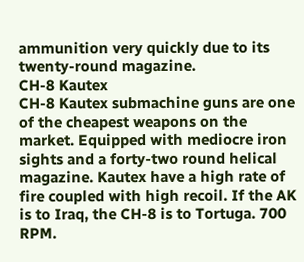ammunition very quickly due to its twenty-round magazine.
CH-8 Kautex
CH-8 Kautex submachine guns are one of the cheapest weapons on the market. Equipped with mediocre iron sights and a forty-two round helical magazine. Kautex have a high rate of fire coupled with high recoil. If the AK is to Iraq, the CH-8 is to Tortuga. 700 RPM.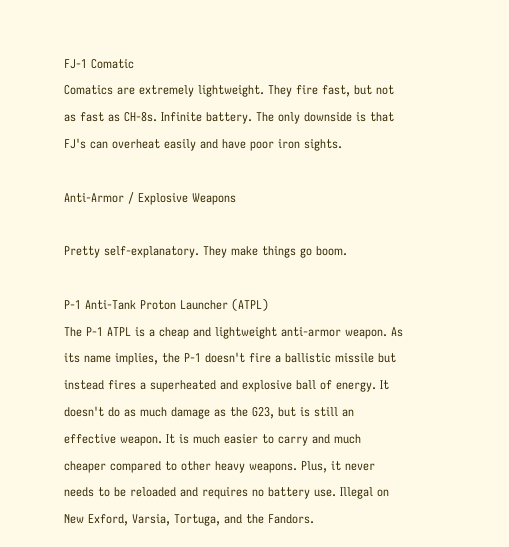FJ-1 Comatic
Comatics are extremely lightweight. They fire fast, but not as fast as CH-8s. Infinite battery. The only downside is that FJ's can overheat easily and have poor iron sights.

Anti-Armor / Explosive Weapons

Pretty self-explanatory. They make things go boom.

P-1 Anti-Tank Proton Launcher (ATPL)
The P-1 ATPL is a cheap and lightweight anti-armor weapon. As its name implies, the P-1 doesn't fire a ballistic missile but instead fires a superheated and explosive ball of energy. It doesn't do as much damage as the G23, but is still an effective weapon. It is much easier to carry and much cheaper compared to other heavy weapons. Plus, it never needs to be reloaded and requires no battery use. Illegal on New Exford, Varsia, Tortuga, and the Fandors.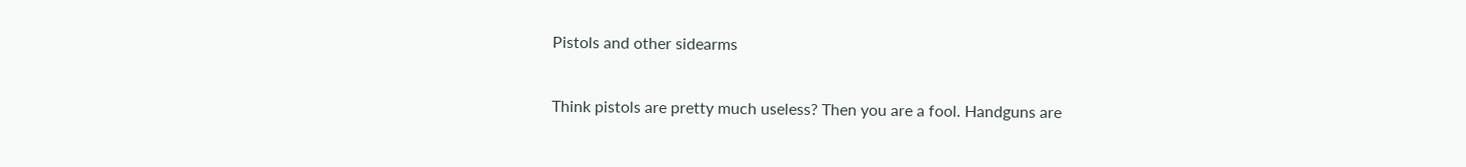Pistols and other sidearms

Think pistols are pretty much useless? Then you are a fool. Handguns are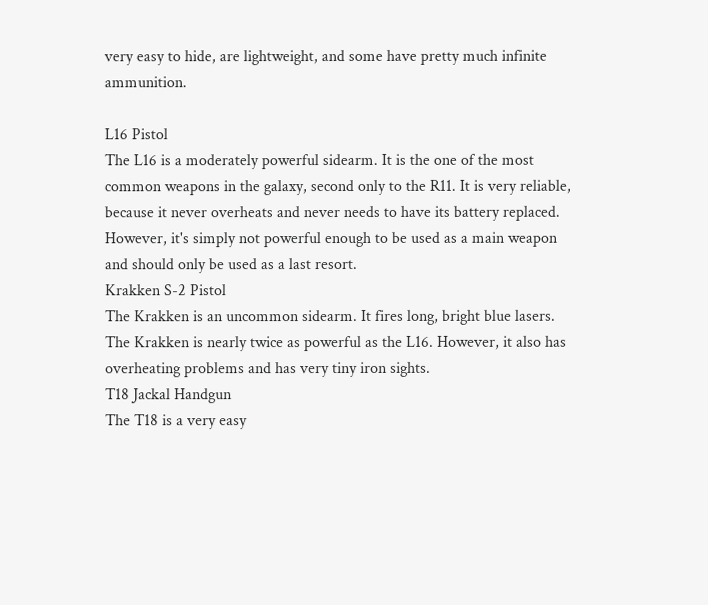very easy to hide, are lightweight, and some have pretty much infinite ammunition.

L16 Pistol
The L16 is a moderately powerful sidearm. It is the one of the most common weapons in the galaxy, second only to the R11. It is very reliable, because it never overheats and never needs to have its battery replaced. However, it's simply not powerful enough to be used as a main weapon and should only be used as a last resort.
Krakken S-2 Pistol
The Krakken is an uncommon sidearm. It fires long, bright blue lasers. The Krakken is nearly twice as powerful as the L16. However, it also has overheating problems and has very tiny iron sights.
T18 Jackal Handgun
The T18 is a very easy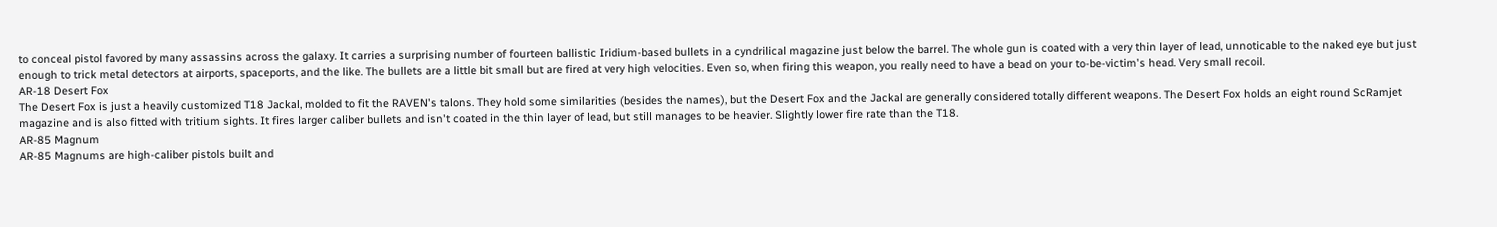to conceal pistol favored by many assassins across the galaxy. It carries a surprising number of fourteen ballistic Iridium-based bullets in a cyndrilical magazine just below the barrel. The whole gun is coated with a very thin layer of lead, unnoticable to the naked eye but just enough to trick metal detectors at airports, spaceports, and the like. The bullets are a little bit small but are fired at very high velocities. Even so, when firing this weapon, you really need to have a bead on your to-be-victim's head. Very small recoil.
AR-18 Desert Fox
The Desert Fox is just a heavily customized T18 Jackal, molded to fit the RAVEN's talons. They hold some similarities (besides the names), but the Desert Fox and the Jackal are generally considered totally different weapons. The Desert Fox holds an eight round ScRamjet magazine and is also fitted with tritium sights. It fires larger caliber bullets and isn't coated in the thin layer of lead, but still manages to be heavier. Slightly lower fire rate than the T18.
AR-85 Magnum
AR-85 Magnums are high-caliber pistols built and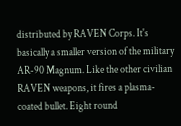distributed by RAVEN Corps. It's basically a smaller version of the military AR-90 Magnum. Like the other civilian RAVEN weapons, it fires a plasma-coated bullet. Eight round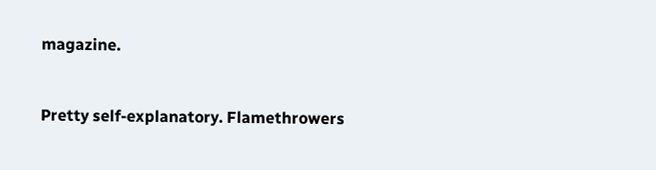magazine.


Pretty self-explanatory. Flamethrowers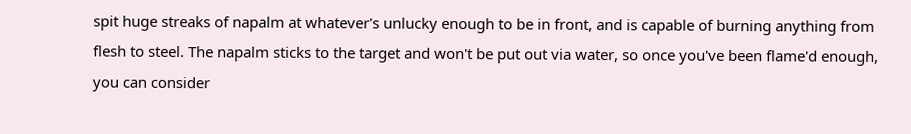spit huge streaks of napalm at whatever's unlucky enough to be in front, and is capable of burning anything from flesh to steel. The napalm sticks to the target and won't be put out via water, so once you've been flame'd enough, you can consider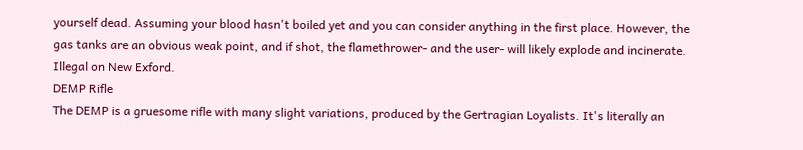yourself dead. Assuming your blood hasn't boiled yet and you can consider anything in the first place. However, the gas tanks are an obvious weak point, and if shot, the flamethrower- and the user- will likely explode and incinerate. Illegal on New Exford.
DEMP Rifle
The DEMP is a gruesome rifle with many slight variations, produced by the Gertragian Loyalists. It's literally an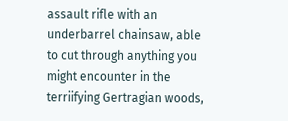assault rifle with an underbarrel chainsaw, able to cut through anything you might encounter in the terriifying Gertragian woods,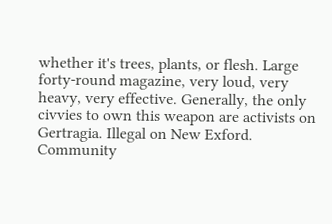whether it's trees, plants, or flesh. Large forty-round magazine, very loud, very heavy, very effective. Generally, the only civvies to own this weapon are activists on Gertragia. Illegal on New Exford.
Community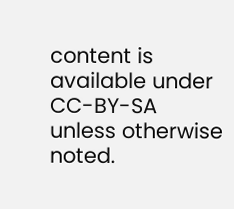content is available under CC-BY-SA unless otherwise noted.